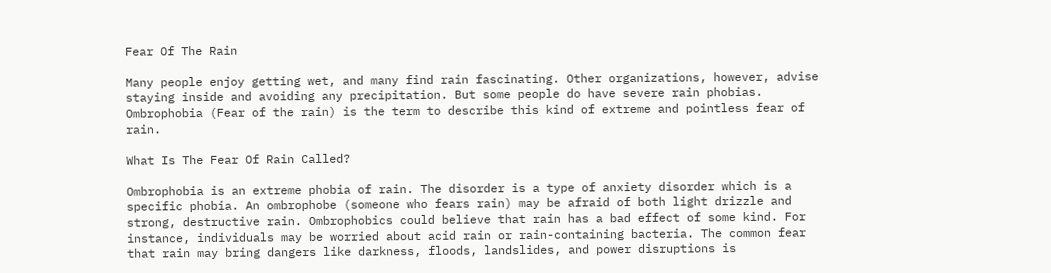Fear Of The Rain

Many people enjoy getting wet, and many find rain fascinating. Other organizations, however, advise staying inside and avoiding any precipitation. But some people do have severe rain phobias. Ombrophobia (Fear of the rain) is the term to describe this kind of extreme and pointless fear of rain.

What Is The Fear Of Rain Called?

Ombrophobia is an extreme phobia of rain. The disorder is a type of anxiety disorder which is a specific phobia. An ombrophobe (someone who fears rain) may be afraid of both light drizzle and strong, destructive rain. Ombrophobics could believe that rain has a bad effect of some kind. For instance, individuals may be worried about acid rain or rain-containing bacteria. The common fear that rain may bring dangers like darkness, floods, landslides, and power disruptions is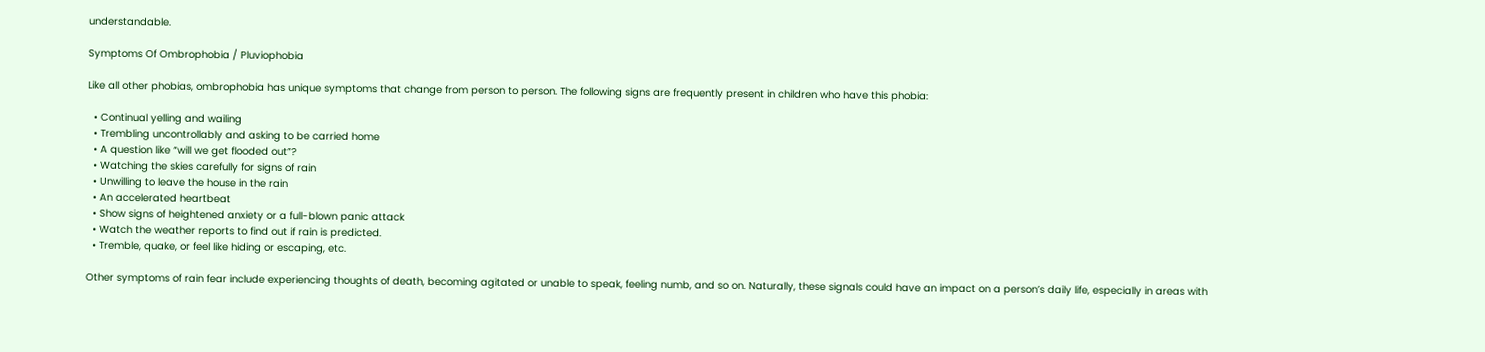understandable.

Symptoms Of Ombrophobia / Pluviophobia

Like all other phobias, ombrophobia has unique symptoms that change from person to person. The following signs are frequently present in children who have this phobia:

  • Continual yelling and wailing
  • Trembling uncontrollably and asking to be carried home
  • A question like “will we get flooded out”?
  • Watching the skies carefully for signs of rain
  • Unwilling to leave the house in the rain
  • An accelerated heartbeat
  • Show signs of heightened anxiety or a full-blown panic attack
  • Watch the weather reports to find out if rain is predicted.
  • Tremble, quake, or feel like hiding or escaping, etc.

Other symptoms of rain fear include experiencing thoughts of death, becoming agitated or unable to speak, feeling numb, and so on. Naturally, these signals could have an impact on a person’s daily life, especially in areas with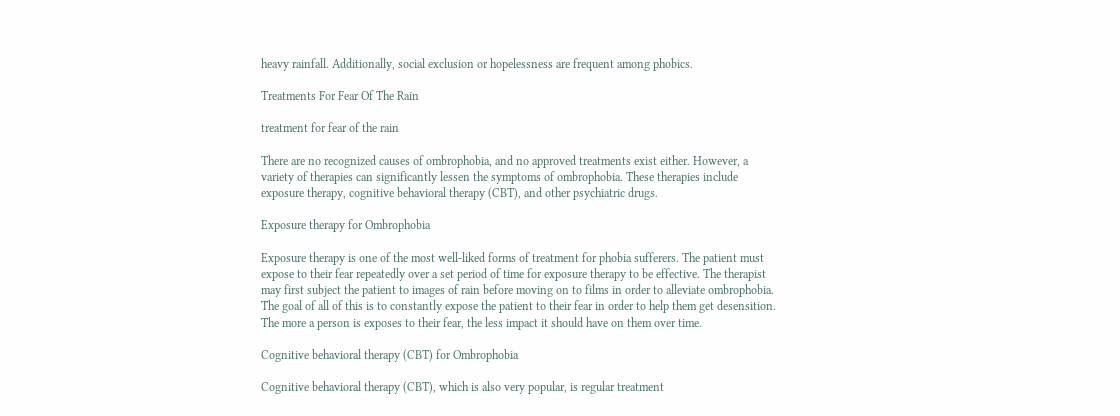heavy rainfall. Additionally, social exclusion or hopelessness are frequent among phobics.

Treatments For Fear Of The Rain

treatment for fear of the rain

There are no recognized causes of ombrophobia, and no approved treatments exist either. However, a variety of therapies can significantly lessen the symptoms of ombrophobia. These therapies include exposure therapy, cognitive behavioral therapy (CBT), and other psychiatric drugs.

Exposure therapy for Ombrophobia

Exposure therapy is one of the most well-liked forms of treatment for phobia sufferers. The patient must expose to their fear repeatedly over a set period of time for exposure therapy to be effective. The therapist may first subject the patient to images of rain before moving on to films in order to alleviate ombrophobia. The goal of all of this is to constantly expose the patient to their fear in order to help them get desensition. The more a person is exposes to their fear, the less impact it should have on them over time.

Cognitive behavioral therapy (CBT) for Ombrophobia

Cognitive behavioral therapy (CBT), which is also very popular, is regular treatment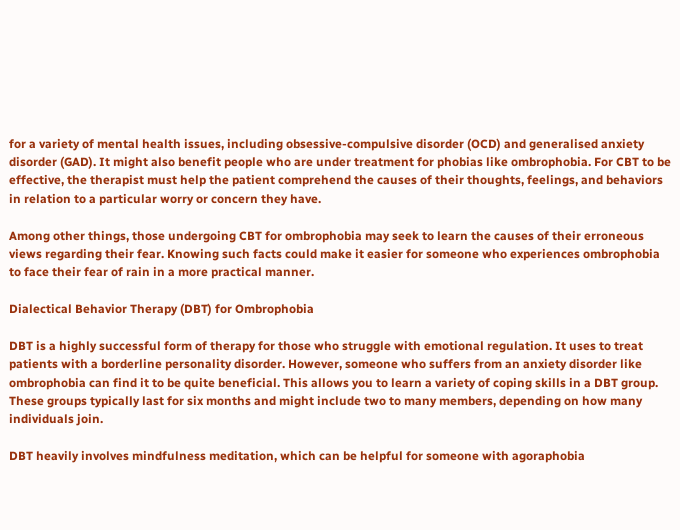for a variety of mental health issues, including obsessive-compulsive disorder (OCD) and generalised anxiety disorder (GAD). It might also benefit people who are under treatment for phobias like ombrophobia. For CBT to be effective, the therapist must help the patient comprehend the causes of their thoughts, feelings, and behaviors in relation to a particular worry or concern they have.

Among other things, those undergoing CBT for ombrophobia may seek to learn the causes of their erroneous views regarding their fear. Knowing such facts could make it easier for someone who experiences ombrophobia to face their fear of rain in a more practical manner.

Dialectical Behavior Therapy (DBT) for Ombrophobia

DBT is a highly successful form of therapy for those who struggle with emotional regulation. It uses to treat patients with a borderline personality disorder. However, someone who suffers from an anxiety disorder like ombrophobia can find it to be quite beneficial. This allows you to learn a variety of coping skills in a DBT group. These groups typically last for six months and might include two to many members, depending on how many individuals join.

DBT heavily involves mindfulness meditation, which can be helpful for someone with agoraphobia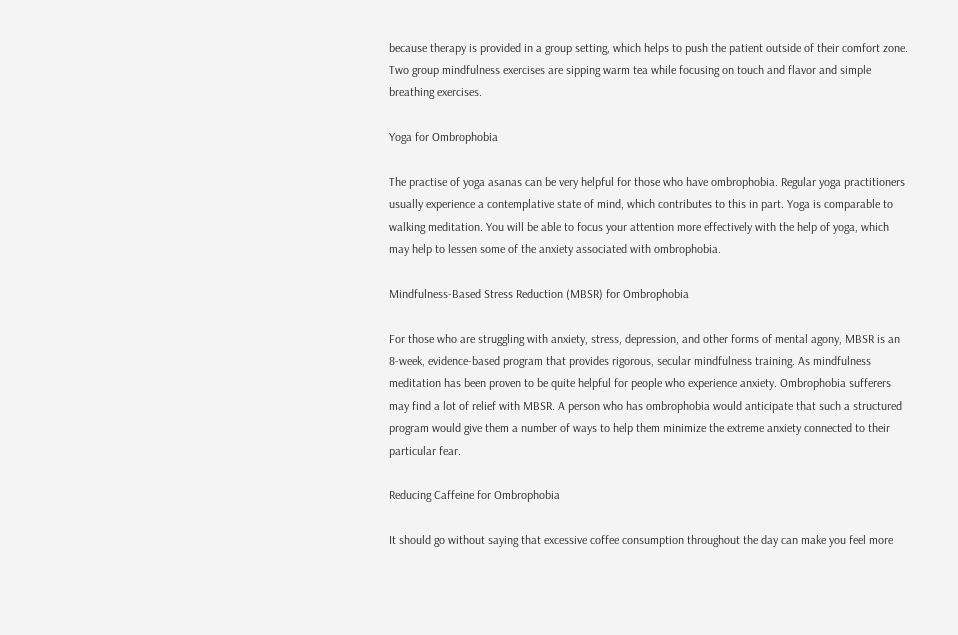because therapy is provided in a group setting, which helps to push the patient outside of their comfort zone. Two group mindfulness exercises are sipping warm tea while focusing on touch and flavor and simple breathing exercises.

Yoga for Ombrophobia

The practise of yoga asanas can be very helpful for those who have ombrophobia. Regular yoga practitioners usually experience a contemplative state of mind, which contributes to this in part. Yoga is comparable to walking meditation. You will be able to focus your attention more effectively with the help of yoga, which may help to lessen some of the anxiety associated with ombrophobia.

Mindfulness-Based Stress Reduction (MBSR) for Ombrophobia

For those who are struggling with anxiety, stress, depression, and other forms of mental agony, MBSR is an 8-week, evidence-based program that provides rigorous, secular mindfulness training. As mindfulness meditation has been proven to be quite helpful for people who experience anxiety. Ombrophobia sufferers may find a lot of relief with MBSR. A person who has ombrophobia would anticipate that such a structured program would give them a number of ways to help them minimize the extreme anxiety connected to their particular fear.

Reducing Caffeine for Ombrophobia

It should go without saying that excessive coffee consumption throughout the day can make you feel more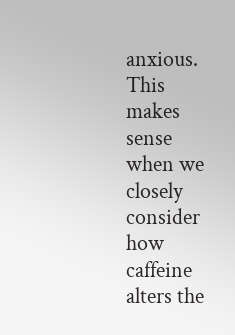anxious. This makes sense when we closely consider how caffeine alters the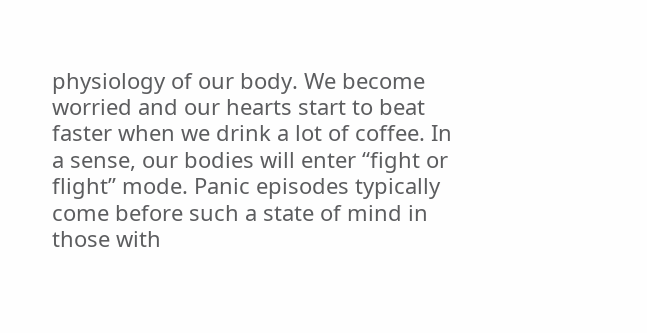physiology of our body. We become worried and our hearts start to beat faster when we drink a lot of coffee. In a sense, our bodies will enter “fight or flight” mode. Panic episodes typically come before such a state of mind in those with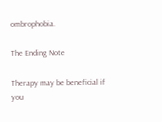ombrophobia.

The Ending Note

Therapy may be beneficial if you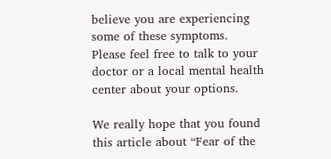believe you are experiencing some of these symptoms. Please feel free to talk to your doctor or a local mental health center about your options.

We really hope that you found this article about “Fear of the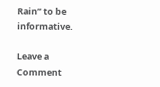Rain” to be informative.

Leave a Comment